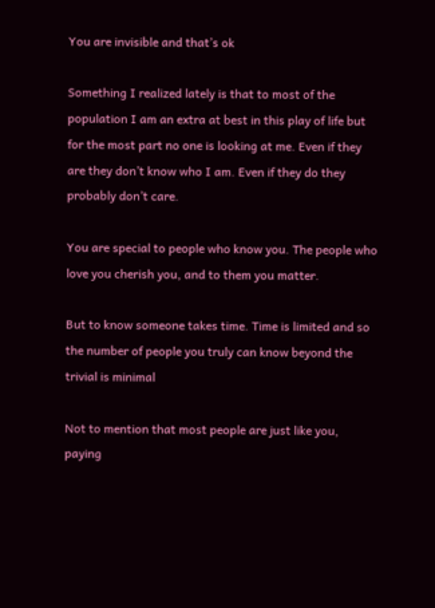You are invisible and that’s ok

Something I realized lately is that to most of the population I am an extra at best in this play of life but for the most part no one is looking at me. Even if they are they don’t know who I am. Even if they do they probably don’t care.

You are special to people who know you. The people who love you cherish you, and to them you matter.

But to know someone takes time. Time is limited and so the number of people you truly can know beyond the trivial is minimal

Not to mention that most people are just like you, paying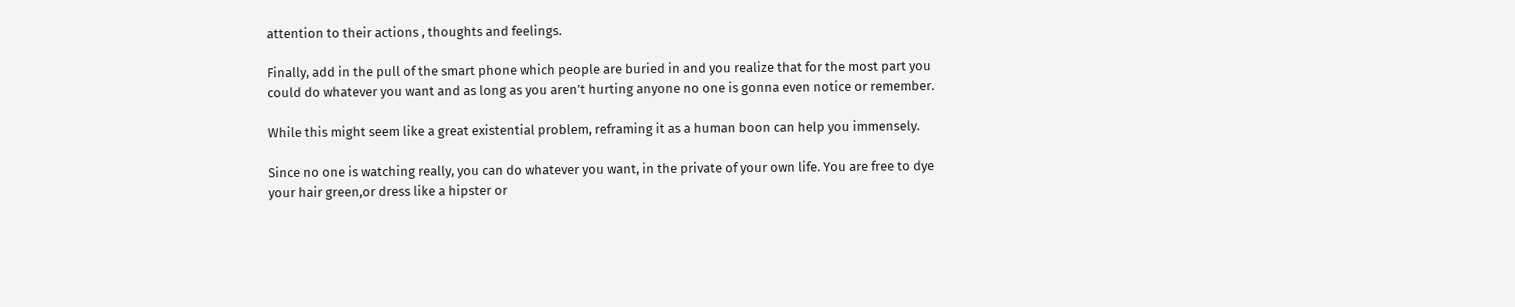attention to their actions , thoughts and feelings.

Finally, add in the pull of the smart phone which people are buried in and you realize that for the most part you could do whatever you want and as long as you aren’t hurting anyone no one is gonna even notice or remember.

While this might seem like a great existential problem, reframing it as a human boon can help you immensely.

Since no one is watching really, you can do whatever you want, in the private of your own life. You are free to dye your hair green,or dress like a hipster or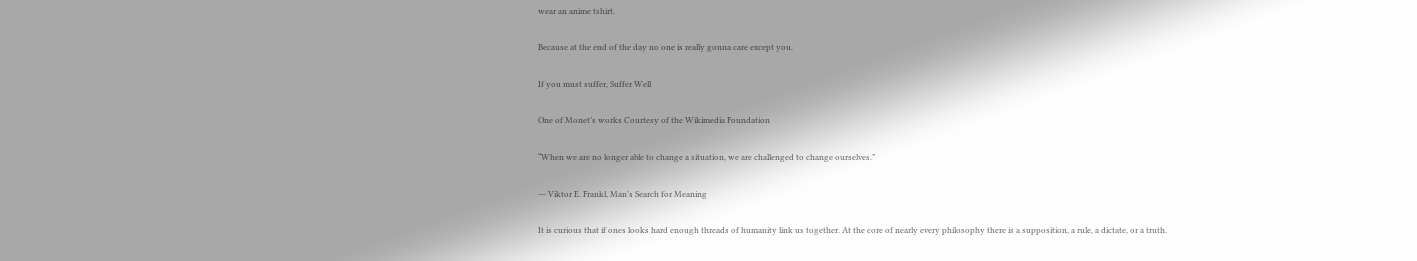wear an anime tshirt.

Because at the end of the day no one is really gonna care except you.

If you must suffer, Suffer Well

One of Monet’s works Courtesy of the Wikimedia Foundation

“When we are no longer able to change a situation, we are challenged to change ourselves.”

― Viktor E. Frankl, Man’s Search for Meaning

It is curious that if ones looks hard enough threads of humanity link us together. At the core of nearly every philosophy there is a supposition, a rule, a dictate, or a truth.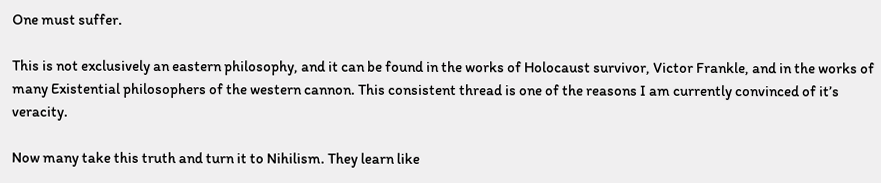One must suffer.

This is not exclusively an eastern philosophy, and it can be found in the works of Holocaust survivor, Victor Frankle, and in the works of many Existential philosophers of the western cannon. This consistent thread is one of the reasons I am currently convinced of it’s veracity.

Now many take this truth and turn it to Nihilism. They learn like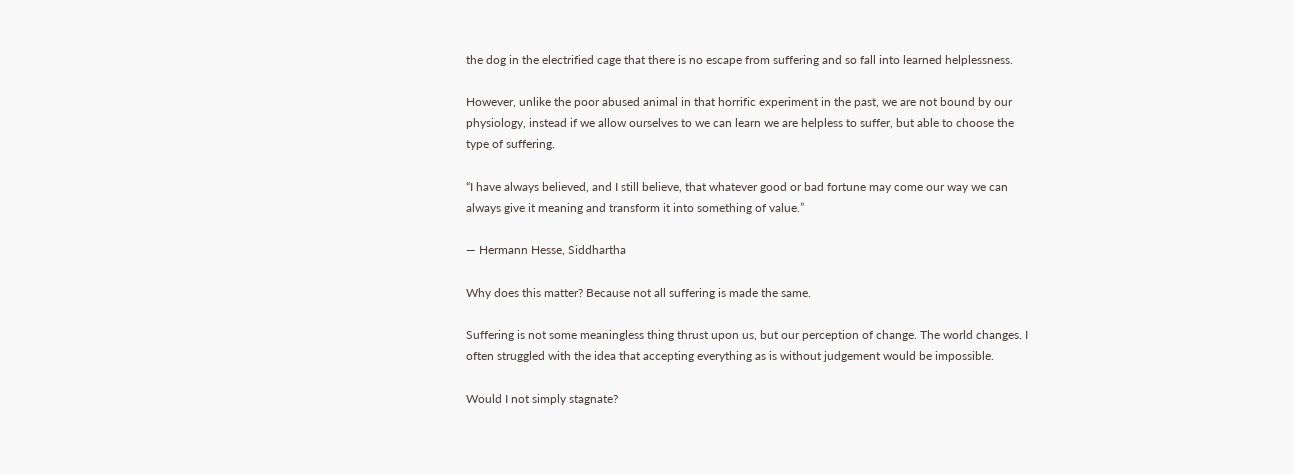the dog in the electrified cage that there is no escape from suffering and so fall into learned helplessness.

However, unlike the poor abused animal in that horrific experiment in the past, we are not bound by our physiology, instead if we allow ourselves to we can learn we are helpless to suffer, but able to choose the type of suffering.

“I have always believed, and I still believe, that whatever good or bad fortune may come our way we can always give it meaning and transform it into something of value.”

― Hermann Hesse, Siddhartha

Why does this matter? Because not all suffering is made the same.

Suffering is not some meaningless thing thrust upon us, but our perception of change. The world changes. I often struggled with the idea that accepting everything as is without judgement would be impossible.

Would I not simply stagnate?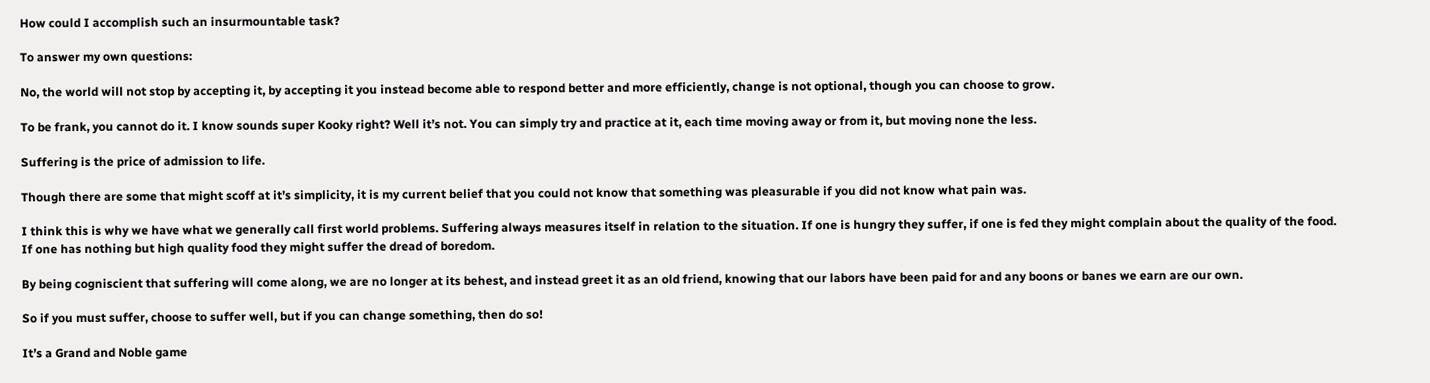How could I accomplish such an insurmountable task?

To answer my own questions:

No, the world will not stop by accepting it, by accepting it you instead become able to respond better and more efficiently, change is not optional, though you can choose to grow.

To be frank, you cannot do it. I know sounds super Kooky right? Well it’s not. You can simply try and practice at it, each time moving away or from it, but moving none the less.

Suffering is the price of admission to life.

Though there are some that might scoff at it’s simplicity, it is my current belief that you could not know that something was pleasurable if you did not know what pain was.

I think this is why we have what we generally call first world problems. Suffering always measures itself in relation to the situation. If one is hungry they suffer, if one is fed they might complain about the quality of the food. If one has nothing but high quality food they might suffer the dread of boredom.

By being cogniscient that suffering will come along, we are no longer at its behest, and instead greet it as an old friend, knowing that our labors have been paid for and any boons or banes we earn are our own.

So if you must suffer, choose to suffer well, but if you can change something, then do so!

It’s a Grand and Noble game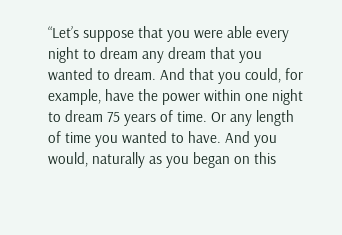“Let’s suppose that you were able every night to dream any dream that you wanted to dream. And that you could, for example, have the power within one night to dream 75 years of time. Or any length of time you wanted to have. And you would, naturally as you began on this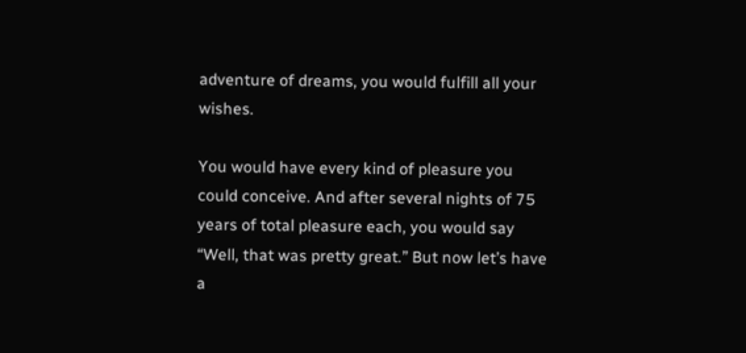adventure of dreams, you would fulfill all your wishes.

You would have every kind of pleasure you could conceive. And after several nights of 75 years of total pleasure each, you would say “Well, that was pretty great.” But now let’s have a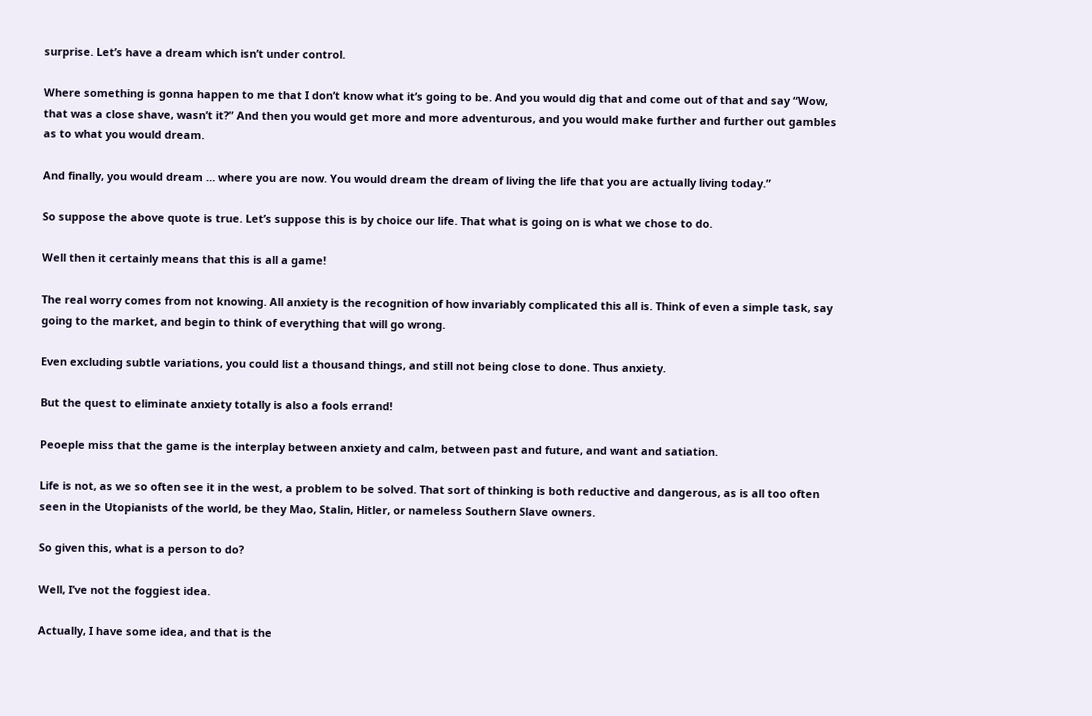surprise. Let’s have a dream which isn’t under control.

Where something is gonna happen to me that I don’t know what it’s going to be. And you would dig that and come out of that and say “Wow, that was a close shave, wasn’t it?” And then you would get more and more adventurous, and you would make further and further out gambles as to what you would dream.

And finally, you would dream … where you are now. You would dream the dream of living the life that you are actually living today.”

So suppose the above quote is true. Let’s suppose this is by choice our life. That what is going on is what we chose to do.

Well then it certainly means that this is all a game!

The real worry comes from not knowing. All anxiety is the recognition of how invariably complicated this all is. Think of even a simple task, say going to the market, and begin to think of everything that will go wrong.

Even excluding subtle variations, you could list a thousand things, and still not being close to done. Thus anxiety.

But the quest to eliminate anxiety totally is also a fools errand!

Peoeple miss that the game is the interplay between anxiety and calm, between past and future, and want and satiation.

Life is not, as we so often see it in the west, a problem to be solved. That sort of thinking is both reductive and dangerous, as is all too often seen in the Utopianists of the world, be they Mao, Stalin, Hitler, or nameless Southern Slave owners.

So given this, what is a person to do?

Well, I’ve not the foggiest idea.

Actually, I have some idea, and that is the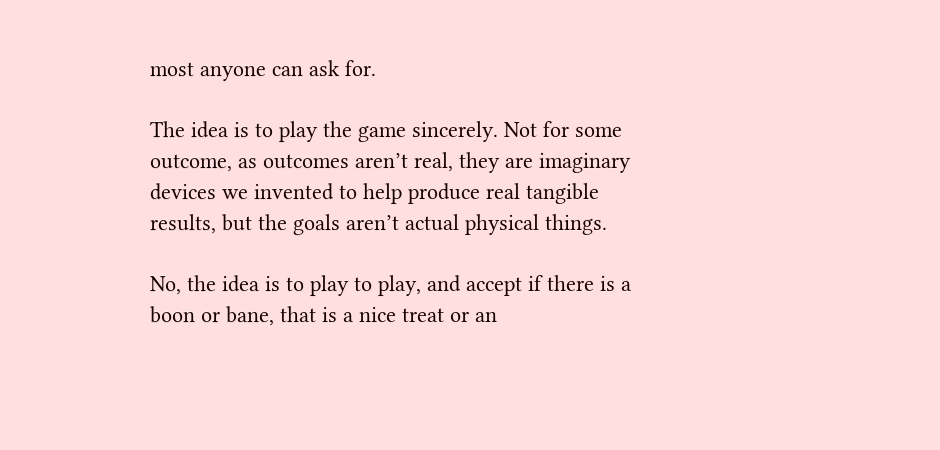most anyone can ask for.

The idea is to play the game sincerely. Not for some outcome, as outcomes aren’t real, they are imaginary devices we invented to help produce real tangible results, but the goals aren’t actual physical things.

No, the idea is to play to play, and accept if there is a boon or bane, that is a nice treat or an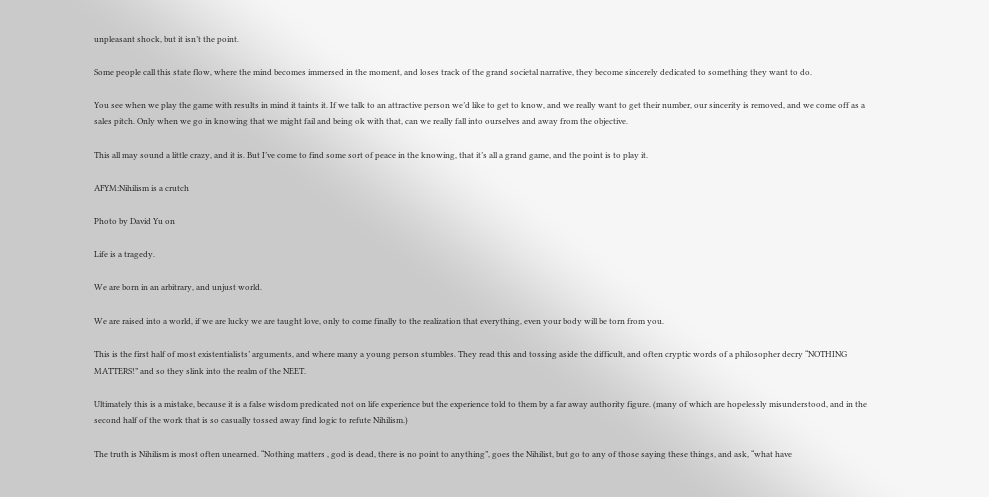unpleasant shock, but it isn’t the point.

Some people call this state flow, where the mind becomes immersed in the moment, and loses track of the grand societal narrative, they become sincerely dedicated to something they want to do.

You see when we play the game with results in mind it taints it. If we talk to an attractive person we’d like to get to know, and we really want to get their number, our sincerity is removed, and we come off as a sales pitch. Only when we go in knowing that we might fail and being ok with that, can we really fall into ourselves and away from the objective.

This all may sound a little crazy, and it is. But I’ve come to find some sort of peace in the knowing, that it’s all a grand game, and the point is to play it.

AFYM:Nihilism is a crutch

Photo by David Yu on

Life is a tragedy.

We are born in an arbitrary, and unjust world.

We are raised into a world, if we are lucky we are taught love, only to come finally to the realization that everything, even your body will be torn from you.

This is the first half of most existentialists’ arguments, and where many a young person stumbles. They read this and tossing aside the difficult, and often cryptic words of a philosopher decry “NOTHING MATTERS!” and so they slink into the realm of the NEET.

Ultimately this is a mistake, because it is a false wisdom predicated not on life experience but the experience told to them by a far away authority figure. (many of which are hopelessly misunderstood, and in the second half of the work that is so casually tossed away find logic to refute Nihilism.)

The truth is Nihilism is most often unearned. “Nothing matters , god is dead, there is no point to anything”, goes the Nihilist, but go to any of those saying these things, and ask, “what have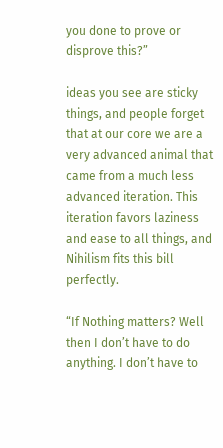you done to prove or disprove this?”

ideas you see are sticky things, and people forget that at our core we are a very advanced animal that came from a much less advanced iteration. This iteration favors laziness and ease to all things, and Nihilism fits this bill perfectly.

“If Nothing matters? Well then I don’t have to do anything. I don’t have to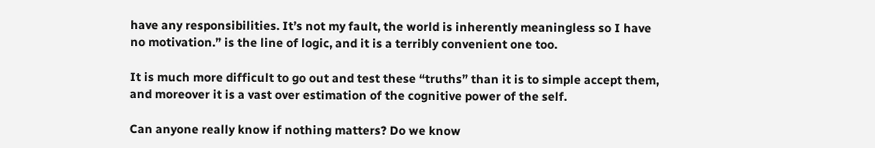have any responsibilities. It’s not my fault, the world is inherently meaningless so I have no motivation.” is the line of logic, and it is a terribly convenient one too.

It is much more difficult to go out and test these “truths” than it is to simple accept them, and moreover it is a vast over estimation of the cognitive power of the self.

Can anyone really know if nothing matters? Do we know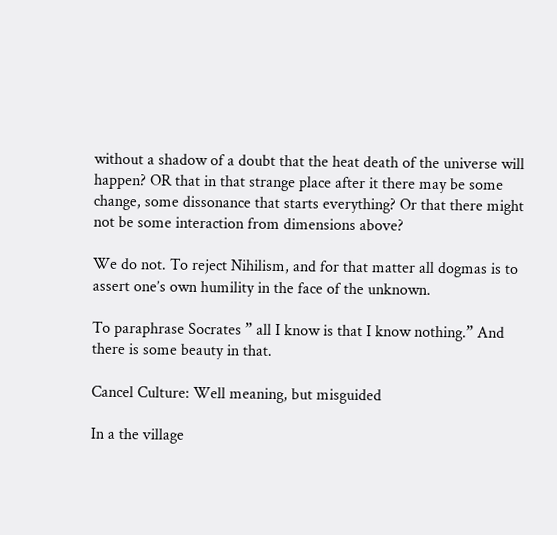without a shadow of a doubt that the heat death of the universe will happen? OR that in that strange place after it there may be some change, some dissonance that starts everything? Or that there might not be some interaction from dimensions above?

We do not. To reject Nihilism, and for that matter all dogmas is to assert one’s own humility in the face of the unknown.

To paraphrase Socrates ” all I know is that I know nothing.” And there is some beauty in that.

Cancel Culture: Well meaning, but misguided

In a the village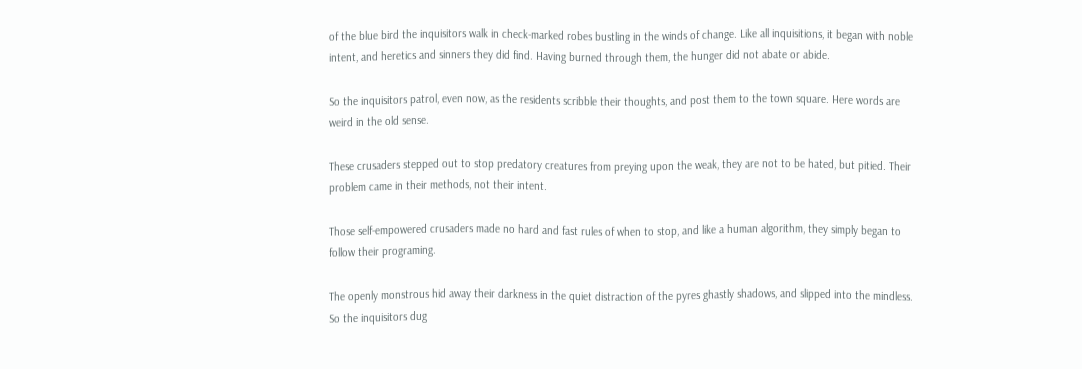of the blue bird the inquisitors walk in check-marked robes bustling in the winds of change. Like all inquisitions, it began with noble intent, and heretics and sinners they did find. Having burned through them, the hunger did not abate or abide.

So the inquisitors patrol, even now, as the residents scribble their thoughts, and post them to the town square. Here words are weird in the old sense.

These crusaders stepped out to stop predatory creatures from preying upon the weak, they are not to be hated, but pitied. Their problem came in their methods, not their intent.

Those self-empowered crusaders made no hard and fast rules of when to stop, and like a human algorithm, they simply began to follow their programing.

The openly monstrous hid away their darkness in the quiet distraction of the pyres ghastly shadows, and slipped into the mindless. So the inquisitors dug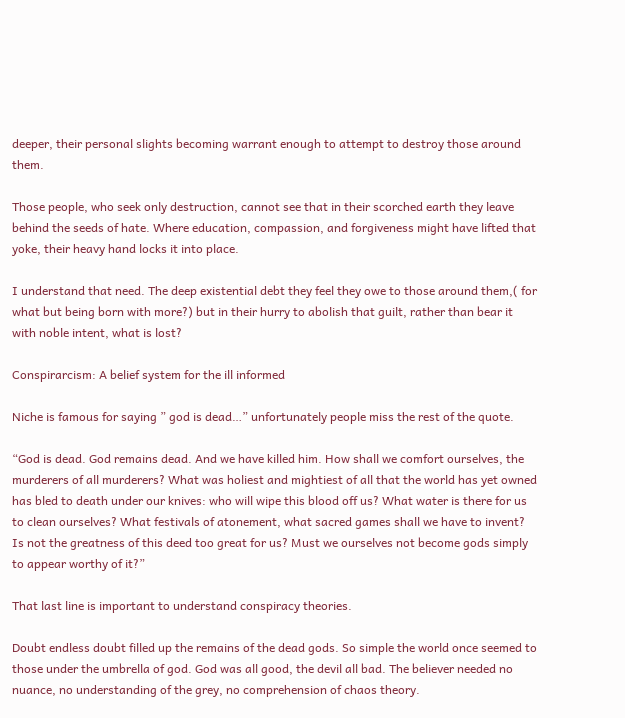deeper, their personal slights becoming warrant enough to attempt to destroy those around them.

Those people, who seek only destruction, cannot see that in their scorched earth they leave behind the seeds of hate. Where education, compassion, and forgiveness might have lifted that yoke, their heavy hand locks it into place.

I understand that need. The deep existential debt they feel they owe to those around them,( for what but being born with more?) but in their hurry to abolish that guilt, rather than bear it with noble intent, what is lost?

Conspirarcism: A belief system for the ill informed

Niche is famous for saying ” god is dead…” unfortunately people miss the rest of the quote.

“God is dead. God remains dead. And we have killed him. How shall we comfort ourselves, the murderers of all murderers? What was holiest and mightiest of all that the world has yet owned has bled to death under our knives: who will wipe this blood off us? What water is there for us to clean ourselves? What festivals of atonement, what sacred games shall we have to invent? Is not the greatness of this deed too great for us? Must we ourselves not become gods simply to appear worthy of it?”

That last line is important to understand conspiracy theories.

Doubt endless doubt filled up the remains of the dead gods. So simple the world once seemed to those under the umbrella of god. God was all good, the devil all bad. The believer needed no nuance, no understanding of the grey, no comprehension of chaos theory.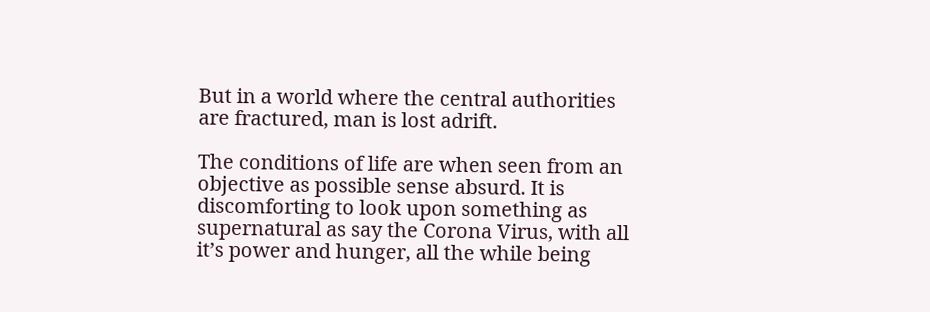But in a world where the central authorities are fractured, man is lost adrift.

The conditions of life are when seen from an objective as possible sense absurd. It is discomforting to look upon something as supernatural as say the Corona Virus, with all it’s power and hunger, all the while being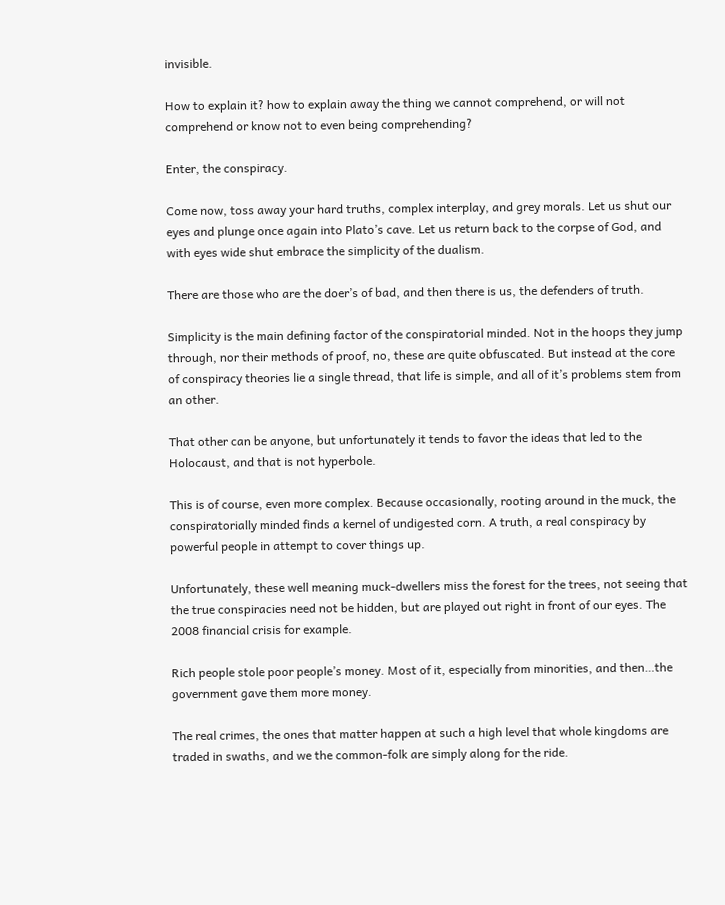invisible.

How to explain it? how to explain away the thing we cannot comprehend, or will not comprehend or know not to even being comprehending?

Enter, the conspiracy.

Come now, toss away your hard truths, complex interplay, and grey morals. Let us shut our eyes and plunge once again into Plato’s cave. Let us return back to the corpse of God, and with eyes wide shut embrace the simplicity of the dualism.

There are those who are the doer’s of bad, and then there is us, the defenders of truth.

Simplicity is the main defining factor of the conspiratorial minded. Not in the hoops they jump through, nor their methods of proof, no, these are quite obfuscated. But instead at the core of conspiracy theories lie a single thread, that life is simple, and all of it’s problems stem from an other.

That other can be anyone, but unfortunately it tends to favor the ideas that led to the Holocaust, and that is not hyperbole.

This is of course, even more complex. Because occasionally, rooting around in the muck, the conspiratorially minded finds a kernel of undigested corn. A truth, a real conspiracy by powerful people in attempt to cover things up.

Unfortunately, these well meaning muck-dwellers miss the forest for the trees, not seeing that the true conspiracies need not be hidden, but are played out right in front of our eyes. The 2008 financial crisis for example.

Rich people stole poor people’s money. Most of it, especially from minorities, and then…the government gave them more money.

The real crimes, the ones that matter happen at such a high level that whole kingdoms are traded in swaths, and we the common-folk are simply along for the ride.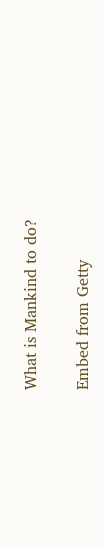What is Mankind to do?

Embed from Getty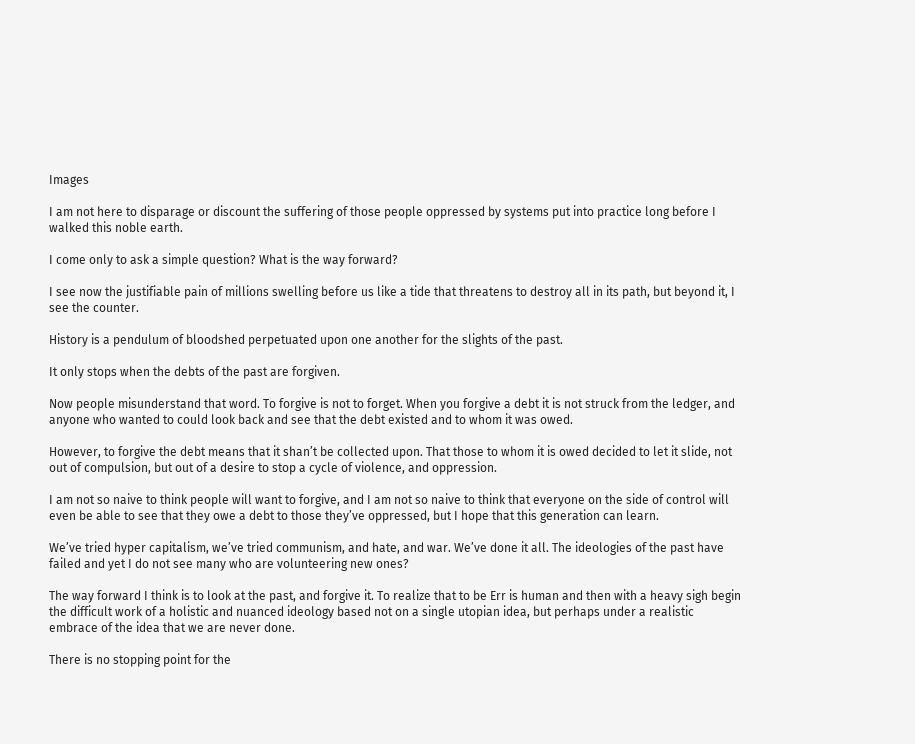Images

I am not here to disparage or discount the suffering of those people oppressed by systems put into practice long before I walked this noble earth.

I come only to ask a simple question? What is the way forward?

I see now the justifiable pain of millions swelling before us like a tide that threatens to destroy all in its path, but beyond it, I see the counter.

History is a pendulum of bloodshed perpetuated upon one another for the slights of the past.

It only stops when the debts of the past are forgiven.

Now people misunderstand that word. To forgive is not to forget. When you forgive a debt it is not struck from the ledger, and anyone who wanted to could look back and see that the debt existed and to whom it was owed.

However, to forgive the debt means that it shan’t be collected upon. That those to whom it is owed decided to let it slide, not out of compulsion, but out of a desire to stop a cycle of violence, and oppression.

I am not so naive to think people will want to forgive, and I am not so naive to think that everyone on the side of control will even be able to see that they owe a debt to those they’ve oppressed, but I hope that this generation can learn.

We’ve tried hyper capitalism, we’ve tried communism, and hate, and war. We’ve done it all. The ideologies of the past have failed and yet I do not see many who are volunteering new ones?

The way forward I think is to look at the past, and forgive it. To realize that to be Err is human and then with a heavy sigh begin the difficult work of a holistic and nuanced ideology based not on a single utopian idea, but perhaps under a realistic embrace of the idea that we are never done.

There is no stopping point for the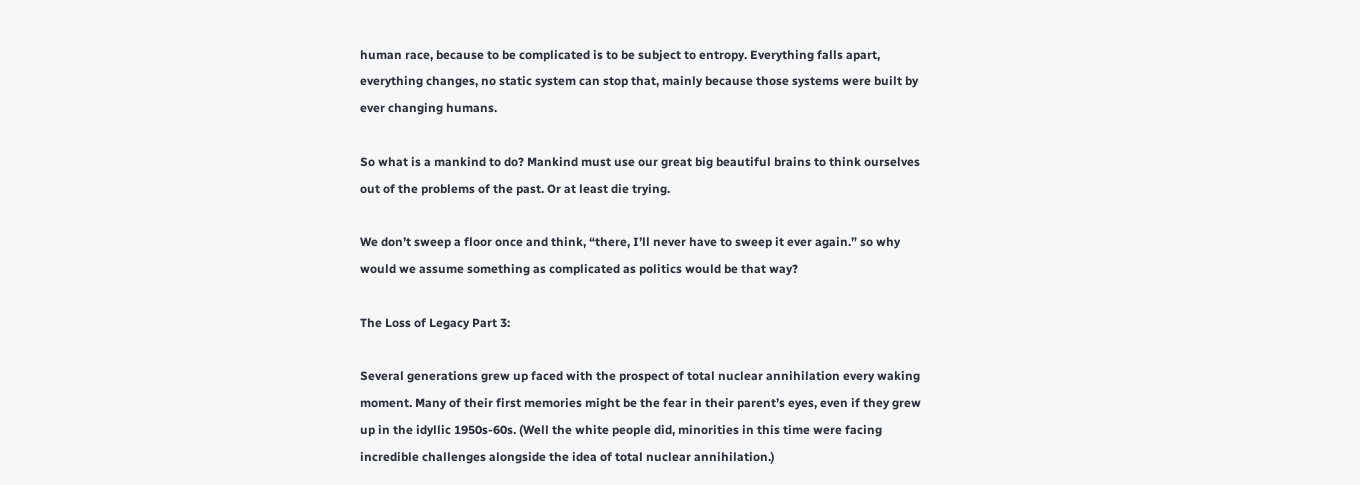human race, because to be complicated is to be subject to entropy. Everything falls apart, everything changes, no static system can stop that, mainly because those systems were built by ever changing humans.

So what is a mankind to do? Mankind must use our great big beautiful brains to think ourselves out of the problems of the past. Or at least die trying.

We don’t sweep a floor once and think, “there, I’ll never have to sweep it ever again.” so why would we assume something as complicated as politics would be that way?

The Loss of Legacy Part 3:

Several generations grew up faced with the prospect of total nuclear annihilation every waking moment. Many of their first memories might be the fear in their parent’s eyes, even if they grew up in the idyllic 1950s-60s. (Well the white people did, minorities in this time were facing incredible challenges alongside the idea of total nuclear annihilation.)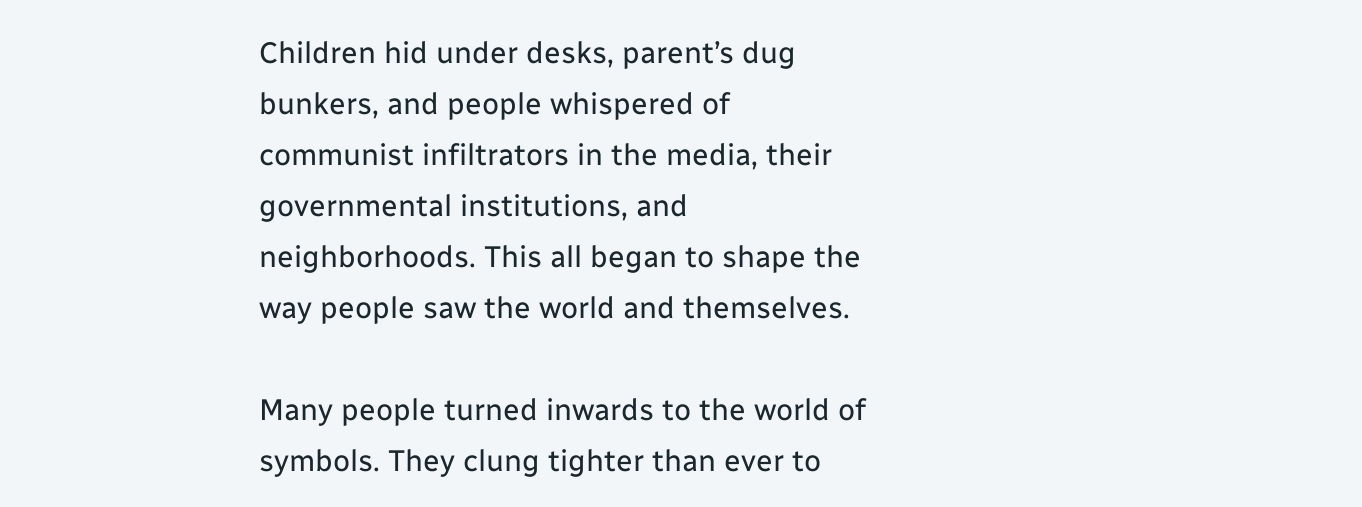Children hid under desks, parent’s dug bunkers, and people whispered of communist infiltrators in the media, their governmental institutions, and neighborhoods. This all began to shape the way people saw the world and themselves.

Many people turned inwards to the world of symbols. They clung tighter than ever to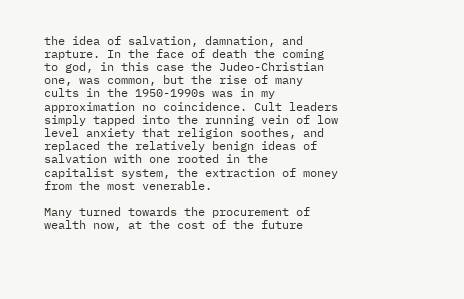the idea of salvation, damnation, and rapture. In the face of death the coming to god, in this case the Judeo-Christian one, was common, but the rise of many cults in the 1950-1990s was in my approximation no coincidence. Cult leaders simply tapped into the running vein of low level anxiety that religion soothes, and replaced the relatively benign ideas of salvation with one rooted in the capitalist system, the extraction of money from the most venerable.

Many turned towards the procurement of wealth now, at the cost of the future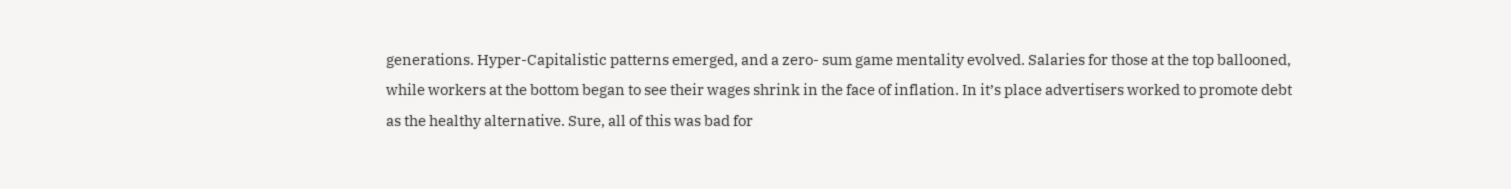generations. Hyper-Capitalistic patterns emerged, and a zero- sum game mentality evolved. Salaries for those at the top ballooned, while workers at the bottom began to see their wages shrink in the face of inflation. In it’s place advertisers worked to promote debt as the healthy alternative. Sure, all of this was bad for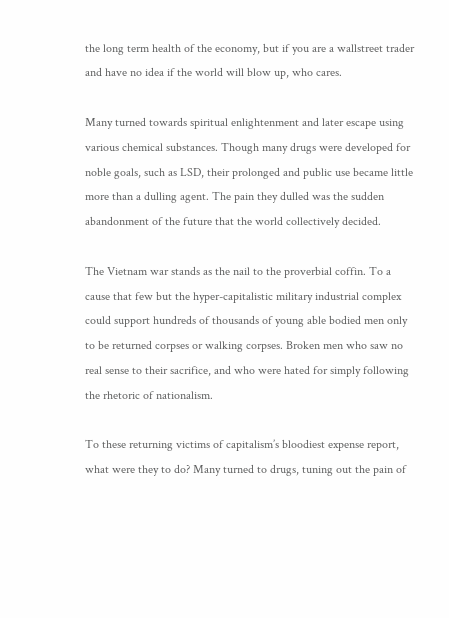the long term health of the economy, but if you are a wallstreet trader and have no idea if the world will blow up, who cares.

Many turned towards spiritual enlightenment and later escape using various chemical substances. Though many drugs were developed for noble goals, such as LSD, their prolonged and public use became little more than a dulling agent. The pain they dulled was the sudden abandonment of the future that the world collectively decided.

The Vietnam war stands as the nail to the proverbial coffin. To a cause that few but the hyper-capitalistic military industrial complex could support hundreds of thousands of young able bodied men only to be returned corpses or walking corpses. Broken men who saw no real sense to their sacrifice, and who were hated for simply following the rhetoric of nationalism.

To these returning victims of capitalism’s bloodiest expense report, what were they to do? Many turned to drugs, tuning out the pain of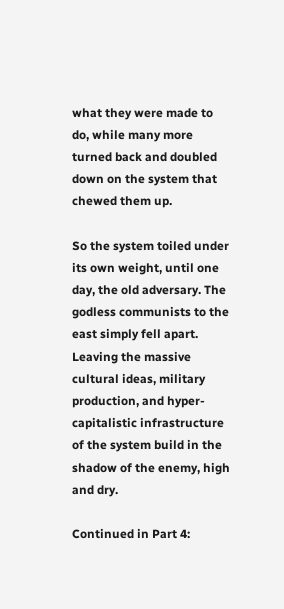what they were made to do, while many more turned back and doubled down on the system that chewed them up.

So the system toiled under its own weight, until one day, the old adversary. The godless communists to the east simply fell apart. Leaving the massive cultural ideas, military production, and hyper-capitalistic infrastructure of the system build in the shadow of the enemy, high and dry.

Continued in Part 4: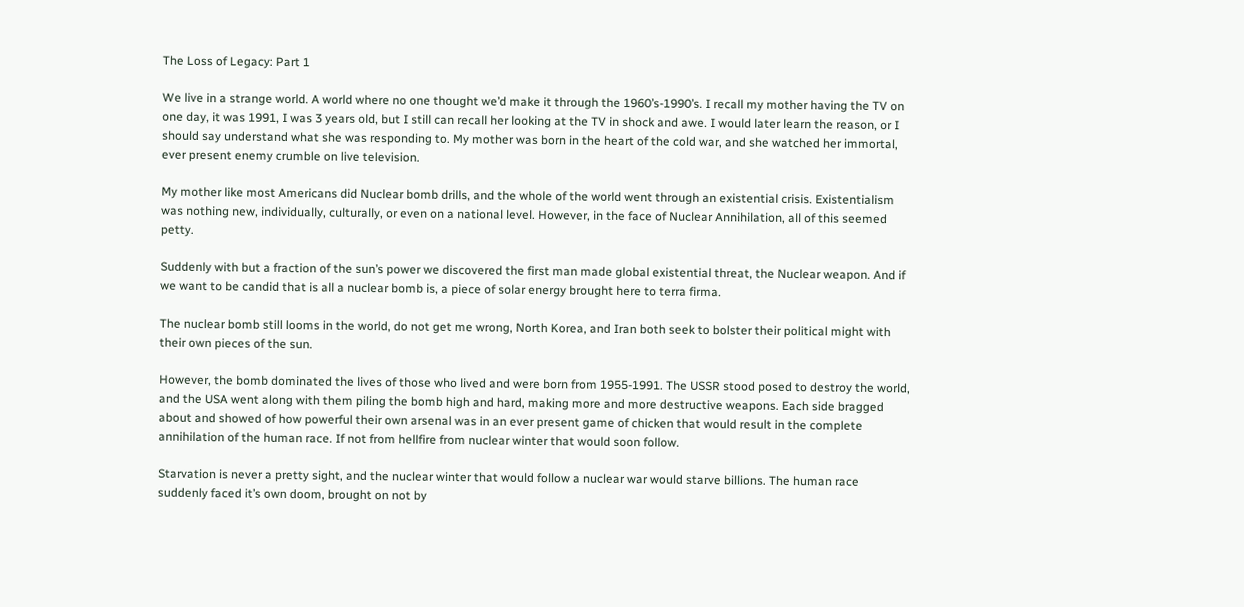The Loss of Legacy: Part 1

We live in a strange world. A world where no one thought we’d make it through the 1960’s-1990’s. I recall my mother having the TV on one day, it was 1991, I was 3 years old, but I still can recall her looking at the TV in shock and awe. I would later learn the reason, or I should say understand what she was responding to. My mother was born in the heart of the cold war, and she watched her immortal, ever present enemy crumble on live television.

My mother like most Americans did Nuclear bomb drills, and the whole of the world went through an existential crisis. Existentialism was nothing new, individually, culturally, or even on a national level. However, in the face of Nuclear Annihilation, all of this seemed petty.

Suddenly with but a fraction of the sun’s power we discovered the first man made global existential threat, the Nuclear weapon. And if we want to be candid that is all a nuclear bomb is, a piece of solar energy brought here to terra firma.

The nuclear bomb still looms in the world, do not get me wrong, North Korea, and Iran both seek to bolster their political might with their own pieces of the sun.

However, the bomb dominated the lives of those who lived and were born from 1955-1991. The USSR stood posed to destroy the world, and the USA went along with them piling the bomb high and hard, making more and more destructive weapons. Each side bragged about and showed of how powerful their own arsenal was in an ever present game of chicken that would result in the complete annihilation of the human race. If not from hellfire from nuclear winter that would soon follow.

Starvation is never a pretty sight, and the nuclear winter that would follow a nuclear war would starve billions. The human race suddenly faced it’s own doom, brought on not by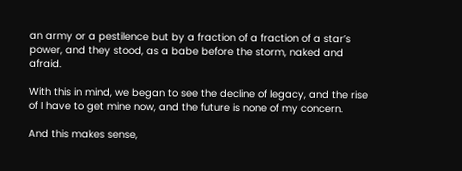an army or a pestilence but by a fraction of a fraction of a star’s power, and they stood, as a babe before the storm, naked and afraid.

With this in mind, we began to see the decline of legacy, and the rise of I have to get mine now, and the future is none of my concern.

And this makes sense,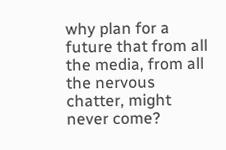why plan for a future that from all the media, from all the nervous chatter, might never come?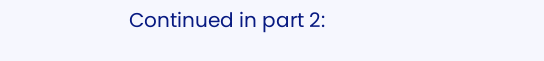Continued in part 2: